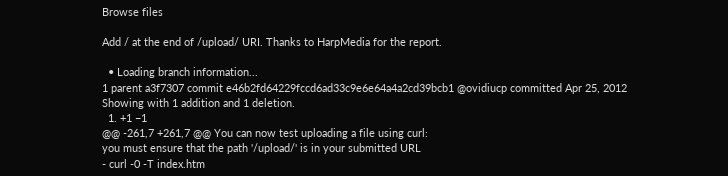Browse files

Add / at the end of /upload/ URI. Thanks to HarpMedia for the report.

  • Loading branch information...
1 parent a3f7307 commit e46b2fd64229fccd6ad33c9e6e64a4a2cd39bcb1 @ovidiucp committed Apr 25, 2012
Showing with 1 addition and 1 deletion.
  1. +1 −1
@@ -261,7 +261,7 @@ You can now test uploading a file using curl:
you must ensure that the path '/upload/' is in your submitted URL
- curl -0 -T index.htm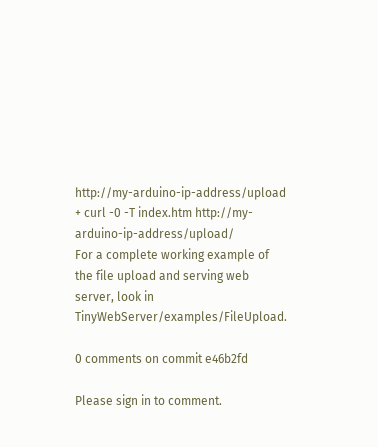http://my-arduino-ip-address/upload
+ curl -0 -T index.htm http://my-arduino-ip-address/upload/
For a complete working example of the file upload and serving web
server, look in TinyWebServer/examples/FileUpload.

0 comments on commit e46b2fd

Please sign in to comment.